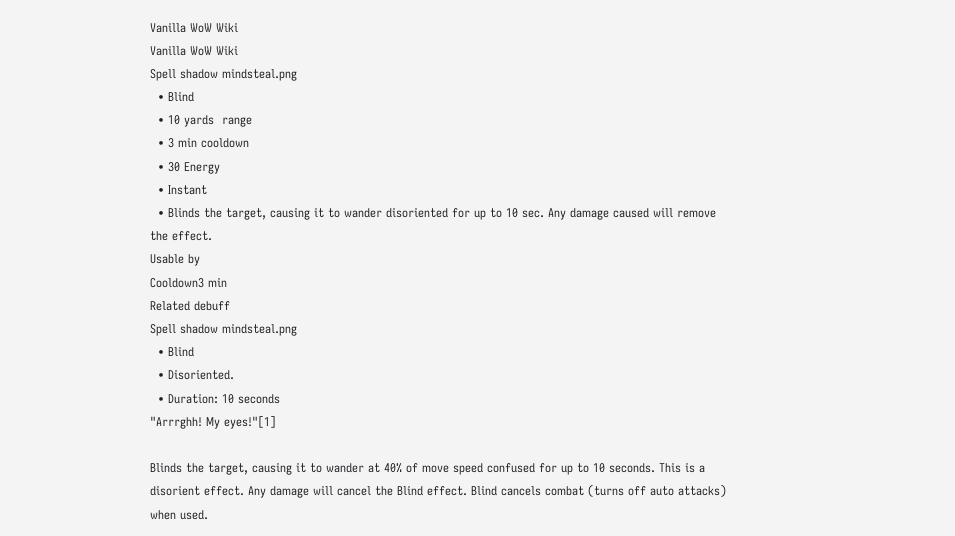Vanilla WoW Wiki
Vanilla WoW Wiki
Spell shadow mindsteal.png
  • Blind
  • 10 yards  range
  • 3 min cooldown
  • 30 Energy
  • Instant
  • Blinds the target, causing it to wander disoriented for up to 10 sec. Any damage caused will remove the effect.
Usable by
Cooldown3 min
Related debuff
Spell shadow mindsteal.png
  • Blind
  • Disoriented.
  • Duration: 10 seconds
"Arrrghh! My eyes!"[1]

Blinds the target, causing it to wander at 40% of move speed confused for up to 10 seconds. This is a disorient effect. Any damage will cancel the Blind effect. Blind cancels combat (turns off auto attacks) when used.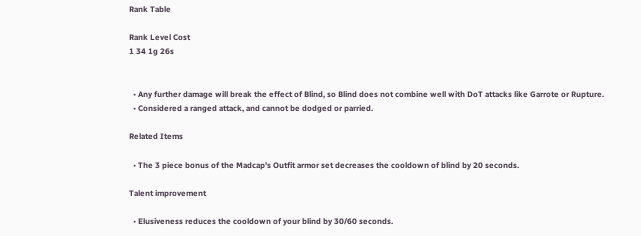Rank Table

Rank Level Cost
1 34 1g 26s


  • Any further damage will break the effect of Blind, so Blind does not combine well with DoT attacks like Garrote or Rupture.
  • Considered a ranged attack, and cannot be dodged or parried.

Related Items

  • The 3 piece bonus of the Madcap's Outfit armor set decreases the cooldown of blind by 20 seconds.

Talent improvement

  • Elusiveness reduces the cooldown of your blind by 30/60 seconds.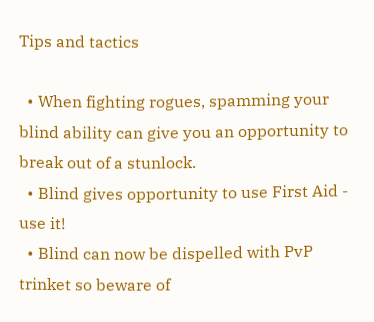Tips and tactics

  • When fighting rogues, spamming your blind ability can give you an opportunity to break out of a stunlock.
  • Blind gives opportunity to use First Aid - use it!
  • Blind can now be dispelled with PvP trinket so beware of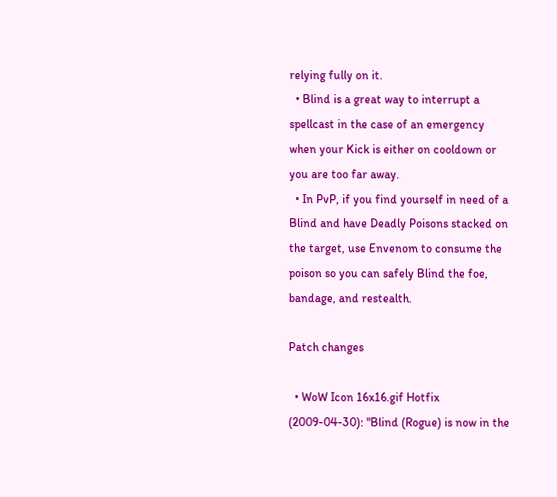relying fully on it.
  • Blind is a great way to interrupt a spellcast in the case of an emergency when your Kick is either on cooldown or you are too far away.
  • In PvP, if you find yourself in need of a Blind and have Deadly Poisons stacked on the target, use Envenom to consume the poison so you can safely Blind the foe, bandage, and restealth.

Patch changes

  • WoW Icon 16x16.gif Hotfix (2009-04-30): "Blind (Rogue) is now in the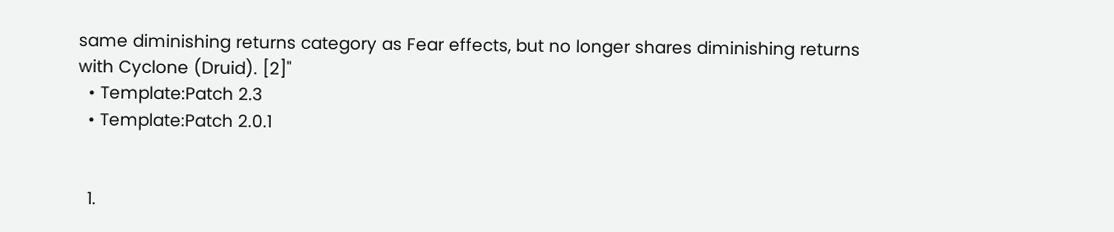same diminishing returns category as Fear effects, but no longer shares diminishing returns with Cyclone (Druid). [2]"
  • Template:Patch 2.3
  • Template:Patch 2.0.1


  1.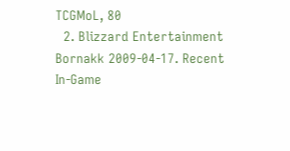TCGMoL, 80
  2. Blizzard Entertainment Bornakk 2009-04-17. Recent In-Game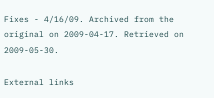Fixes - 4/16/09. Archived from the original on 2009-04-17. Retrieved on 2009-05-30.

External links